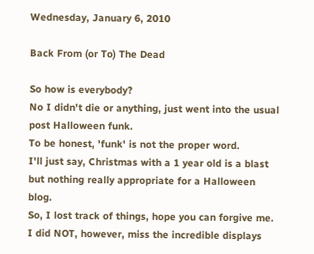Wednesday, January 6, 2010

Back From (or To) The Dead

So how is everybody?
No I didn't die or anything, just went into the usual post Halloween funk.
To be honest, 'funk' is not the proper word.
I'll just say, Christmas with a 1 year old is a blast but nothing really appropriate for a Halloween blog.
So, I lost track of things, hope you can forgive me.
I did NOT, however, miss the incredible displays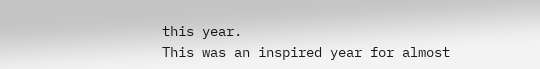this year.
This was an inspired year for almost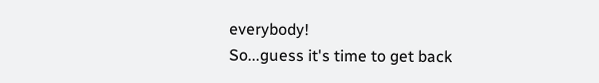everybody!
So...guess it's time to get back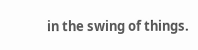in the swing of things.